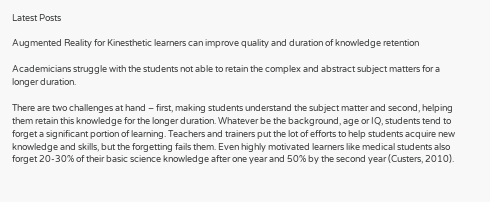Latest Posts

Augmented Reality for Kinesthetic learners can improve quality and duration of knowledge retention

Academicians struggle with the students not able to retain the complex and abstract subject matters for a longer duration.

There are two challenges at hand – first, making students understand the subject matter and second, helping them retain this knowledge for the longer duration. Whatever be the background, age or IQ, students tend to forget a significant portion of learning. Teachers and trainers put the lot of efforts to help students acquire new knowledge and skills, but the forgetting fails them. Even highly motivated learners like medical students also forget 20-30% of their basic science knowledge after one year and 50% by the second year (Custers, 2010).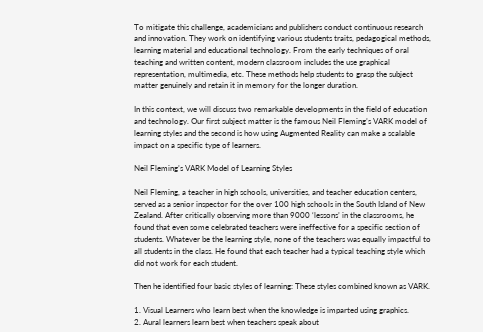To mitigate this challenge, academicians and publishers conduct continuous research and innovation. They work on identifying various students traits, pedagogical methods, learning material and educational technology. From the early techniques of oral teaching and written content, modern classroom includes the use graphical representation, multimedia, etc. These methods help students to grasp the subject matter genuinely and retain it in memory for the longer duration.

In this context, we will discuss two remarkable developments in the field of education and technology. Our first subject matter is the famous Neil Fleming’s VARK model of learning styles and the second is how using Augmented Reality can make a scalable impact on a specific type of learners.

Neil Fleming’s VARK Model of Learning Styles

Neil Fleming, a teacher in high schools, universities, and teacher education centers, served as a senior inspector for the over 100 high schools in the South Island of New Zealand. After critically observing more than 9000 ‘lessons’ in the classrooms, he found that even some celebrated teachers were ineffective for a specific section of students. Whatever be the learning style, none of the teachers was equally impactful to all students in the class. He found that each teacher had a typical teaching style which did not work for each student.

Then he identified four basic styles of learning: These styles combined known as VARK.

1. Visual Learners who learn best when the knowledge is imparted using graphics.
2. Aural learners learn best when teachers speak about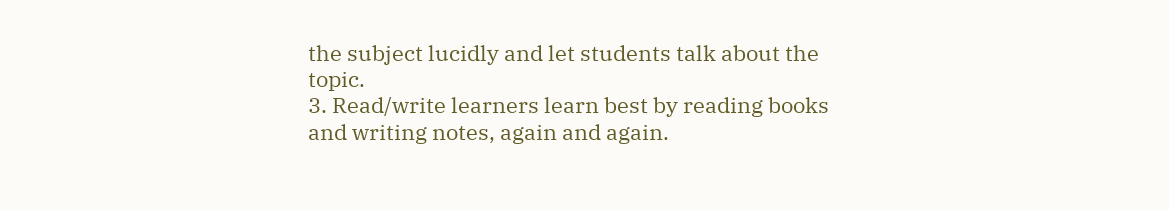the subject lucidly and let students talk about the topic.
3. Read/write learners learn best by reading books and writing notes, again and again.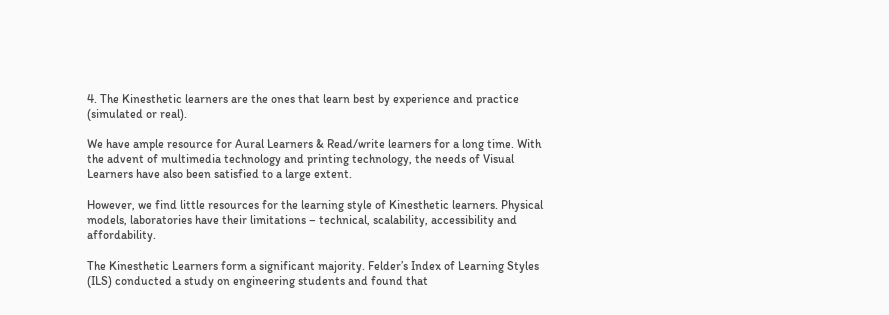4. The Kinesthetic learners are the ones that learn best by experience and practice (simulated or real).

We have ample resource for Aural Learners & Read/write learners for a long time. With the advent of multimedia technology and printing technology, the needs of Visual Learners have also been satisfied to a large extent.

However, we find little resources for the learning style of Kinesthetic learners. Physical models, laboratories have their limitations – technical, scalability, accessibility and affordability.

The Kinesthetic Learners form a significant majority. Felder’s Index of Learning Styles (ILS) conducted a study on engineering students and found that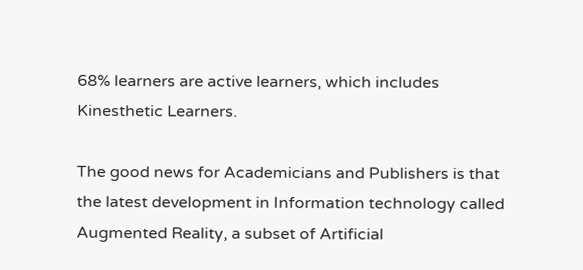68% learners are active learners, which includes Kinesthetic Learners.

The good news for Academicians and Publishers is that the latest development in Information technology called Augmented Reality, a subset of Artificial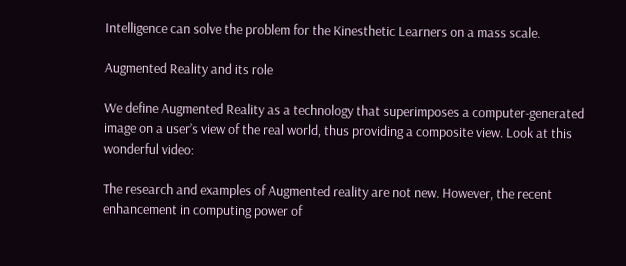Intelligence can solve the problem for the Kinesthetic Learners on a mass scale.

Augmented Reality and its role

We define Augmented Reality as a technology that superimposes a computer-generated image on a user’s view of the real world, thus providing a composite view. Look at this wonderful video:

The research and examples of Augmented reality are not new. However, the recent enhancement in computing power of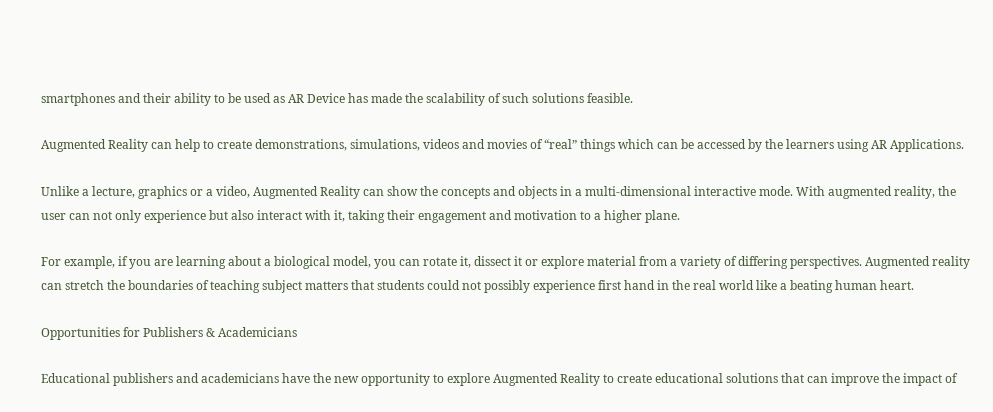smartphones and their ability to be used as AR Device has made the scalability of such solutions feasible.

Augmented Reality can help to create demonstrations, simulations, videos and movies of “real” things which can be accessed by the learners using AR Applications.

Unlike a lecture, graphics or a video, Augmented Reality can show the concepts and objects in a multi-dimensional interactive mode. With augmented reality, the user can not only experience but also interact with it, taking their engagement and motivation to a higher plane.

For example, if you are learning about a biological model, you can rotate it, dissect it or explore material from a variety of differing perspectives. Augmented reality can stretch the boundaries of teaching subject matters that students could not possibly experience first hand in the real world like a beating human heart.

Opportunities for Publishers & Academicians

Educational publishers and academicians have the new opportunity to explore Augmented Reality to create educational solutions that can improve the impact of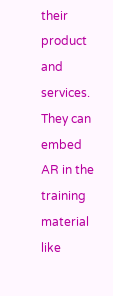their product and services. They can embed AR in the training material like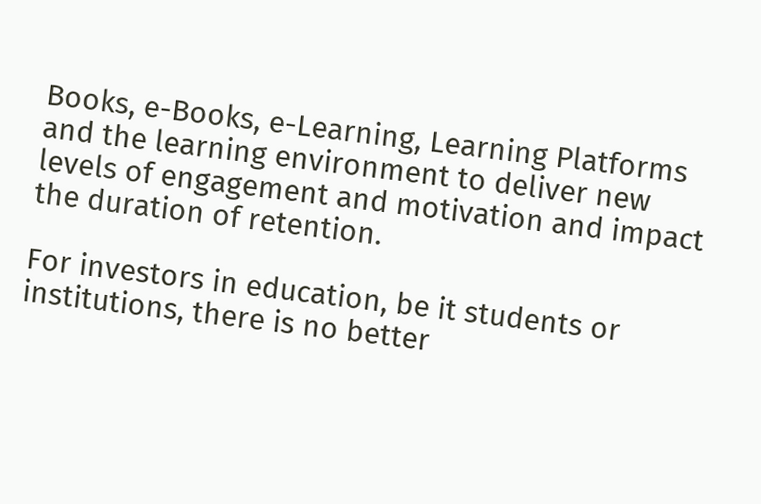Books, e-Books, e-Learning, Learning Platforms and the learning environment to deliver new levels of engagement and motivation and impact the duration of retention.

For investors in education, be it students or institutions, there is no better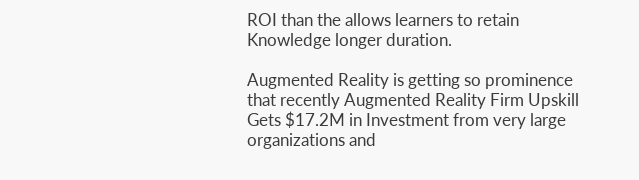ROI than the allows learners to retain Knowledge longer duration.

Augmented Reality is getting so prominence that recently Augmented Reality Firm Upskill Gets $17.2M in Investment from very large organizations and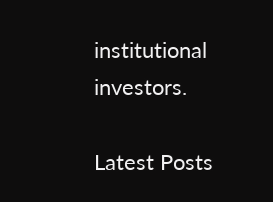institutional investors.

Latest Posts